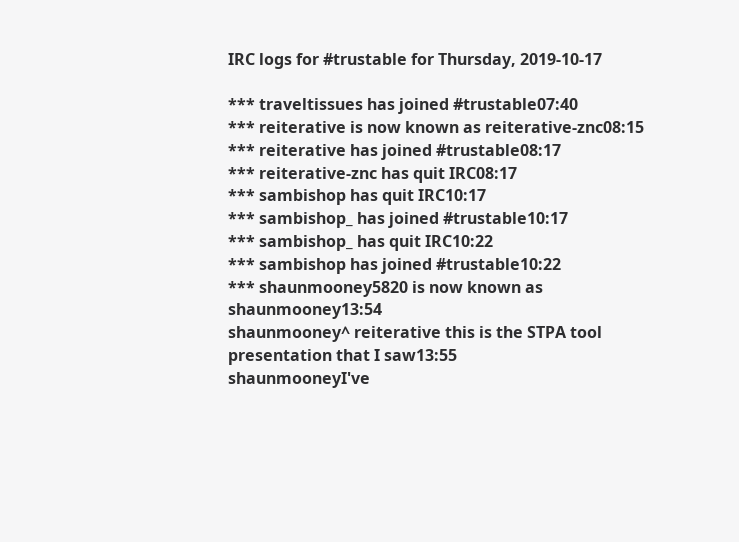IRC logs for #trustable for Thursday, 2019-10-17

*** traveltissues has joined #trustable07:40
*** reiterative is now known as reiterative-znc08:15
*** reiterative has joined #trustable08:17
*** reiterative-znc has quit IRC08:17
*** sambishop has quit IRC10:17
*** sambishop_ has joined #trustable10:17
*** sambishop_ has quit IRC10:22
*** sambishop has joined #trustable10:22
*** shaunmooney5820 is now known as shaunmooney13:54
shaunmooney^ reiterative this is the STPA tool presentation that I saw13:55
shaunmooneyI've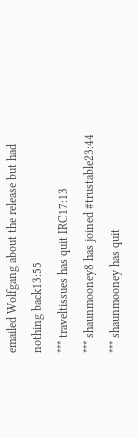emailed Wolfgang about the release but had nothing back13:55
*** traveltissues has quit IRC17:13
*** shaunmooney8 has joined #trustable23:44
*** shaunmooney has quit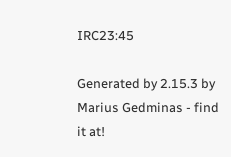IRC23:45

Generated by 2.15.3 by Marius Gedminas - find it at!